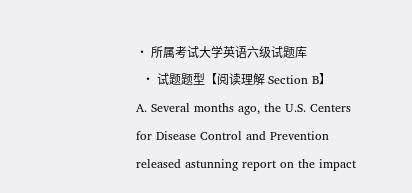• 所属考试大学英语六级试题库
  • 试题题型【阅读理解 Section B】
A. Several months ago, the U.S. Centers for Disease Control and Prevention released astunning report on the impact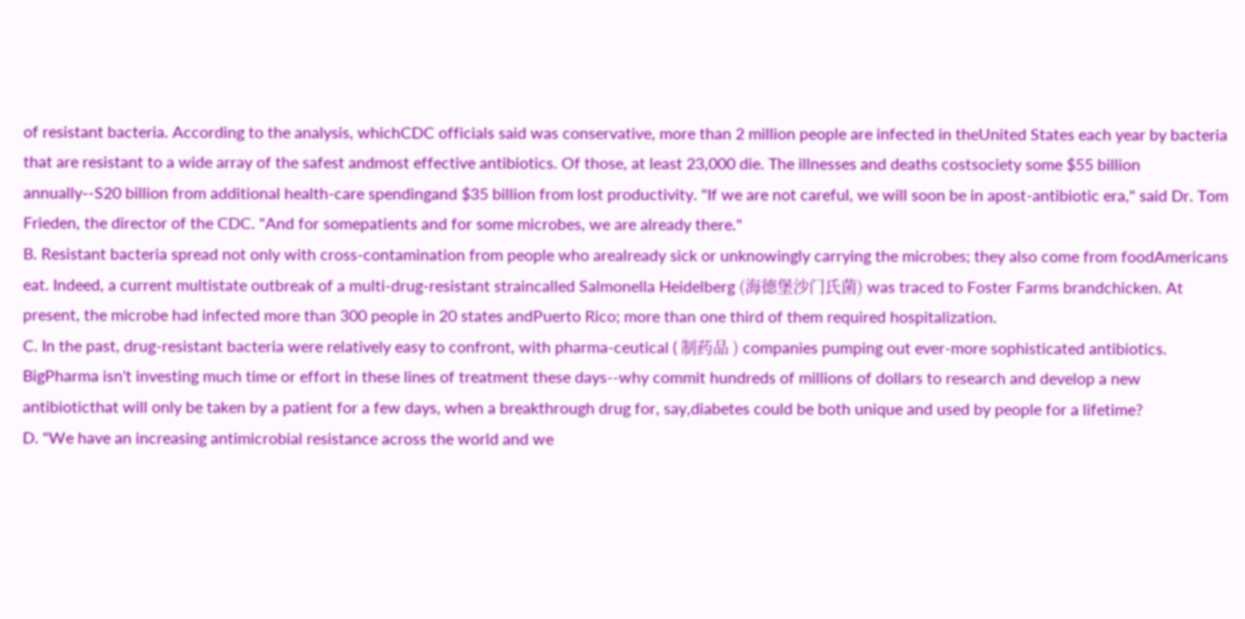of resistant bacteria. According to the analysis, whichCDC officials said was conservative, more than 2 million people are infected in theUnited States each year by bacteria that are resistant to a wide array of the safest andmost effective antibiotics. Of those, at least 23,000 die. The illnesses and deaths costsociety some $55 billion annually--S20 billion from additional health-care spendingand $35 billion from lost productivity. "If we are not careful, we will soon be in apost-antibiotic era," said Dr. Tom Frieden, the director of the CDC. "And for somepatients and for some microbes, we are already there."
B. Resistant bacteria spread not only with cross-contamination from people who arealready sick or unknowingly carrying the microbes; they also come from foodAmericans eat. Indeed, a current multistate outbreak of a multi-drug-resistant straincalled Salmonella Heidelberg (海德堡沙门氏菌) was traced to Foster Farms brandchicken. At present, the microbe had infected more than 300 people in 20 states andPuerto Rico; more than one third of them required hospitalization.
C. In the past, drug-resistant bacteria were relatively easy to confront, with pharma-ceutical ( 制药品 ) companies pumping out ever-more sophisticated antibiotics. BigPharma isn't investing much time or effort in these lines of treatment these days--why commit hundreds of millions of dollars to research and develop a new antibioticthat will only be taken by a patient for a few days, when a breakthrough drug for, say,diabetes could be both unique and used by people for a lifetime?
D. "We have an increasing antimicrobial resistance across the world and we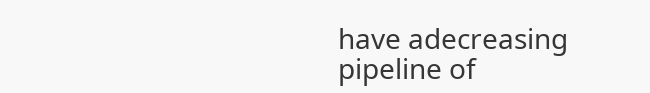have adecreasing pipeline of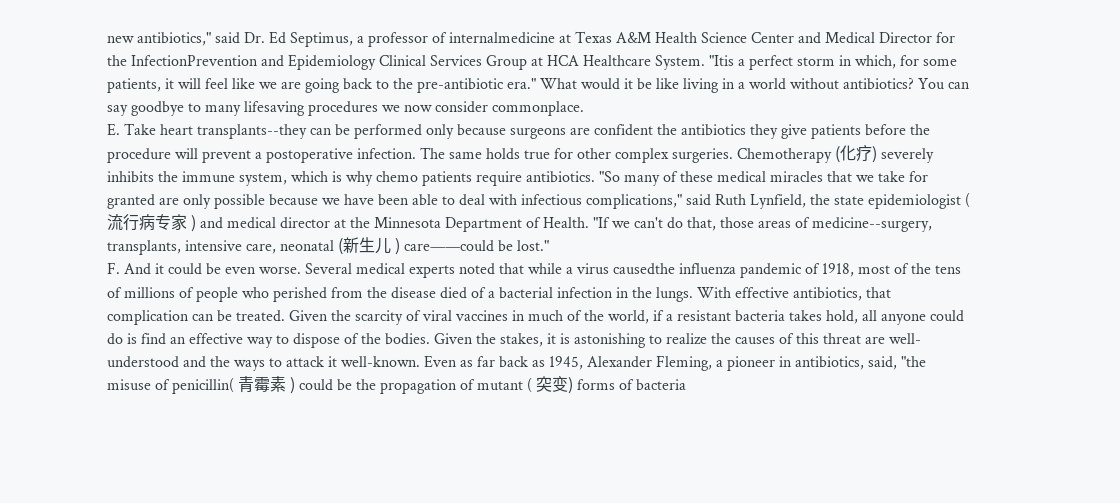new antibiotics," said Dr. Ed Septimus, a professor of internalmedicine at Texas A&M Health Science Center and Medical Director for the InfectionPrevention and Epidemiology Clinical Services Group at HCA Healthcare System. "Itis a perfect storm in which, for some patients, it will feel like we are going back to the pre-antibiotic era." What would it be like living in a world without antibiotics? You can say goodbye to many lifesaving procedures we now consider commonplace.
E. Take heart transplants--they can be performed only because surgeons are confident the antibiotics they give patients before the procedure will prevent a postoperative infection. The same holds true for other complex surgeries. Chemotherapy (化疗) severely inhibits the immune system, which is why chemo patients require antibiotics. "So many of these medical miracles that we take for granted are only possible because we have been able to deal with infectious complications," said Ruth Lynfield, the state epidemiologist ( 流行病专家 ) and medical director at the Minnesota Department of Health. "If we can't do that, those areas of medicine--surgery, transplants, intensive care, neonatal (新生儿 ) care——could be lost."
F. And it could be even worse. Several medical experts noted that while a virus causedthe influenza pandemic of 1918, most of the tens of millions of people who perished from the disease died of a bacterial infection in the lungs. With effective antibiotics, that complication can be treated. Given the scarcity of viral vaccines in much of the world, if a resistant bacteria takes hold, all anyone could do is find an effective way to dispose of the bodies. Given the stakes, it is astonishing to realize the causes of this threat are well-understood and the ways to attack it well-known. Even as far back as 1945, Alexander Fleming, a pioneer in antibiotics, said, "the misuse of penicillin( 青霉素 ) could be the propagation of mutant ( 突变) forms of bacteria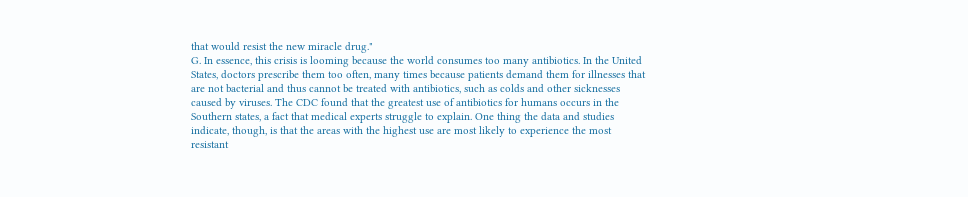that would resist the new miracle drug."
G. In essence, this crisis is looming because the world consumes too many antibiotics. In the United States, doctors prescribe them too often, many times because patients demand them for illnesses that are not bacterial and thus cannot be treated with antibiotics, such as colds and other sicknesses caused by viruses. The CDC found that the greatest use of antibiotics for humans occurs in the Southern states, a fact that medical experts struggle to explain. One thing the data and studies indicate, though, is that the areas with the highest use are most likely to experience the most resistant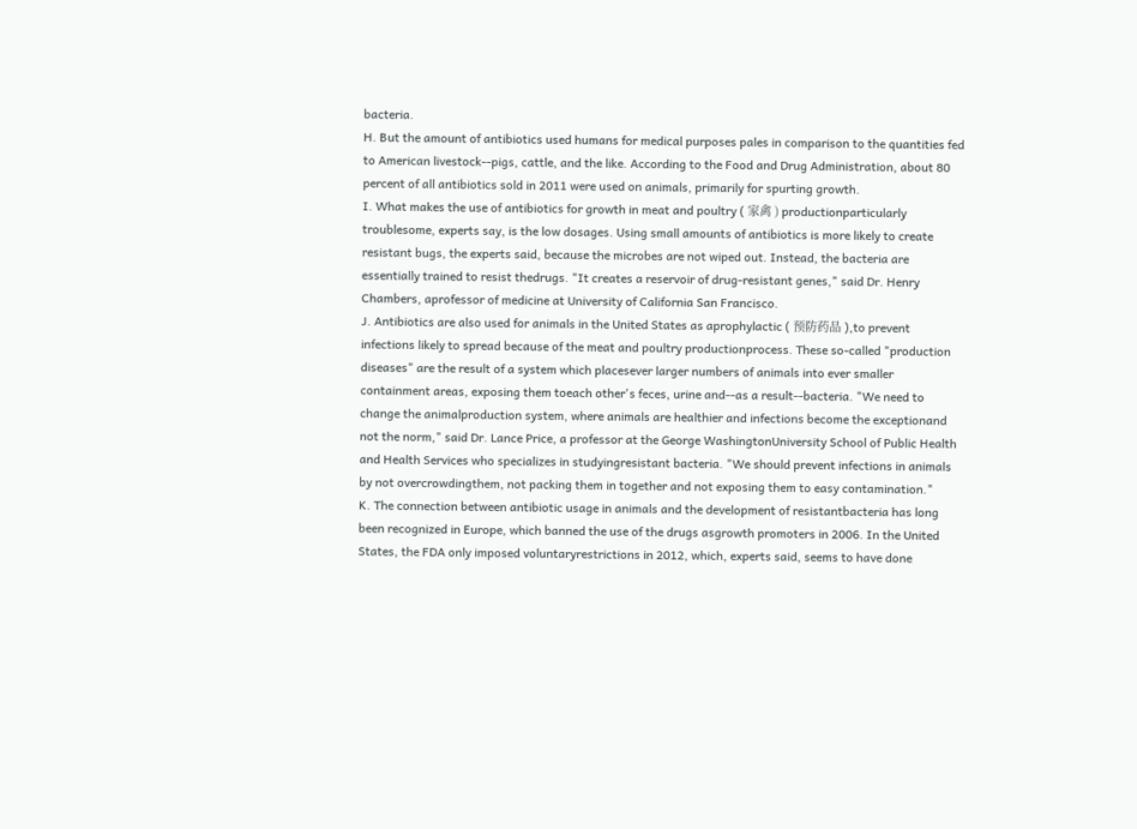bacteria.
H. But the amount of antibiotics used humans for medical purposes pales in comparison to the quantities fed to American livestock--pigs, cattle, and the like. According to the Food and Drug Administration, about 80 percent of all antibiotics sold in 2011 were used on animals, primarily for spurting growth.
I. What makes the use of antibiotics for growth in meat and poultry ( 家禽 ) productionparticularly troublesome, experts say, is the low dosages. Using small amounts of antibiotics is more likely to create resistant bugs, the experts said, because the microbes are not wiped out. Instead, the bacteria are essentially trained to resist thedrugs. "It creates a reservoir of drug-resistant genes," said Dr. Henry Chambers, aprofessor of medicine at University of California San Francisco.
J. Antibiotics are also used for animals in the United States as aprophylactic ( 预防药品 ),to prevent infections likely to spread because of the meat and poultry productionprocess. These so-called "production diseases" are the result of a system which placesever larger numbers of animals into ever smaller containment areas, exposing them toeach other's feces, urine and--as a result--bacteria. "We need to change the animalproduction system, where animals are healthier and infections become the exceptionand not the norm," said Dr. Lance Price, a professor at the George WashingtonUniversity School of Public Health and Health Services who specializes in studyingresistant bacteria. "We should prevent infections in animals by not overcrowdingthem, not packing them in together and not exposing them to easy contamination."
K. The connection between antibiotic usage in animals and the development of resistantbacteria has long been recognized in Europe, which banned the use of the drugs asgrowth promoters in 2006. In the United States, the FDA only imposed voluntaryrestrictions in 2012, which, experts said, seems to have done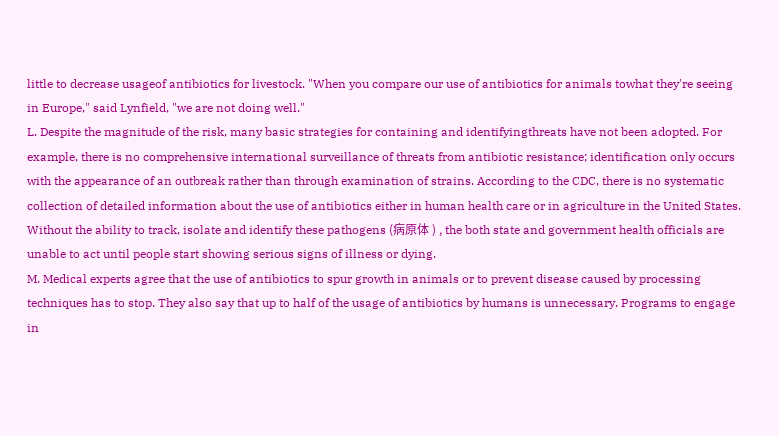little to decrease usageof antibiotics for livestock. "When you compare our use of antibiotics for animals towhat they're seeing in Europe," said Lynfield, "we are not doing well."
L. Despite the magnitude of the risk, many basic strategies for containing and identifyingthreats have not been adopted. For example, there is no comprehensive international surveillance of threats from antibiotic resistance; identification only occurs with the appearance of an outbreak rather than through examination of strains. According to the CDC, there is no systematic collection of detailed information about the use of antibiotics either in human health care or in agriculture in the United States. Without the ability to track, isolate and identify these pathogens (病原体 ) , the both state and government health officials are unable to act until people start showing serious signs of illness or dying.
M. Medical experts agree that the use of antibiotics to spur growth in animals or to prevent disease caused by processing techniques has to stop. They also say that up to half of the usage of antibiotics by humans is unnecessary. Programs to engage in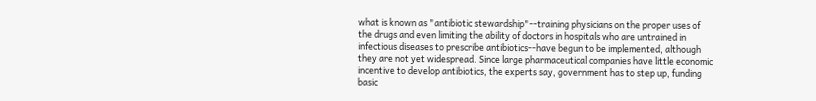what is known as "antibiotic stewardship"--training physicians on the proper uses of the drugs and even limiting the ability of doctors in hospitals who are untrained in infectious diseases to prescribe antibiotics--have begun to be implemented, although they are not yet widespread. Since large pharmaceutical companies have little economic incentive to develop antibiotics, the experts say, government has to step up, funding basic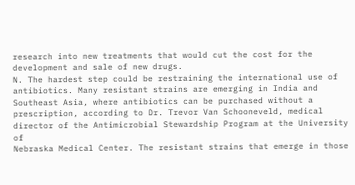research into new treatments that would cut the cost for the development and sale of new drugs.
N. The hardest step could be restraining the international use of antibiotics. Many resistant strains are emerging in India and Southeast Asia, where antibiotics can be purchased without a prescription, according to Dr. Trevor Van Schooneveld, medical director of the Antimicrobial Stewardship Program at the University of
Nebraska Medical Center. The resistant strains that emerge in those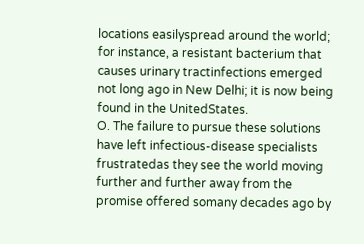locations easilyspread around the world; for instance, a resistant bacterium that causes urinary tractinfections emerged not long ago in New Delhi; it is now being found in the UnitedStates.
O. The failure to pursue these solutions have left infectious-disease specialists frustratedas they see the world moving further and further away from the promise offered somany decades ago by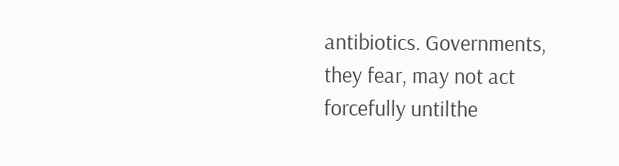antibiotics. Governments, they fear, may not act forcefully untilthe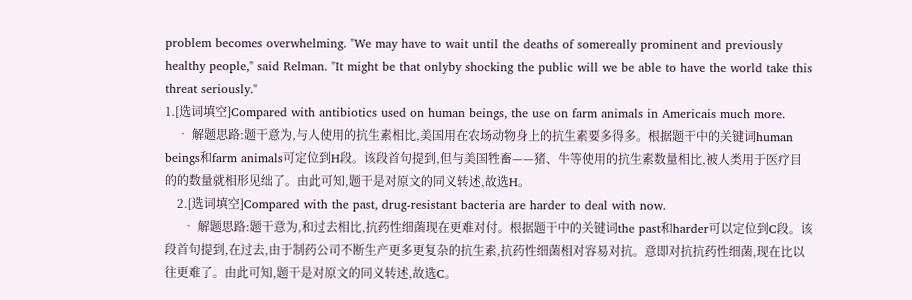problem becomes overwhelming. "We may have to wait until the deaths of somereally prominent and previously healthy people," said Relman. "It might be that onlyby shocking the public will we be able to have the world take this threat seriously."
1.[选词填空]Compared with antibiotics used on human beings, the use on farm animals in Americais much more.
    • 解题思路:题干意为,与人使用的抗生素相比,美国用在农场动物身上的抗生素要多得多。根据题干中的关键词human beings和farm animals可定位到H段。该段首句提到,但与美国牲畜——猪、牛等使用的抗生素数量相比,被人类用于医疗目的的数量就相形见绌了。由此可知,题干是对原文的同义转述,故选H。
    2.[选词填空]Compared with the past, drug-resistant bacteria are harder to deal with now.
      • 解题思路:题干意为,和过去相比,抗药性细菌现在更难对付。根据题干中的关键词the past和harder可以定位到C段。该段首句提到,在过去,由于制药公司不断生产更多更复杂的抗生素,抗药性细菌相对容易对抗。意即对抗抗药性细菌,现在比以往更难了。由此可知,题干是对原文的同义转述,故选C。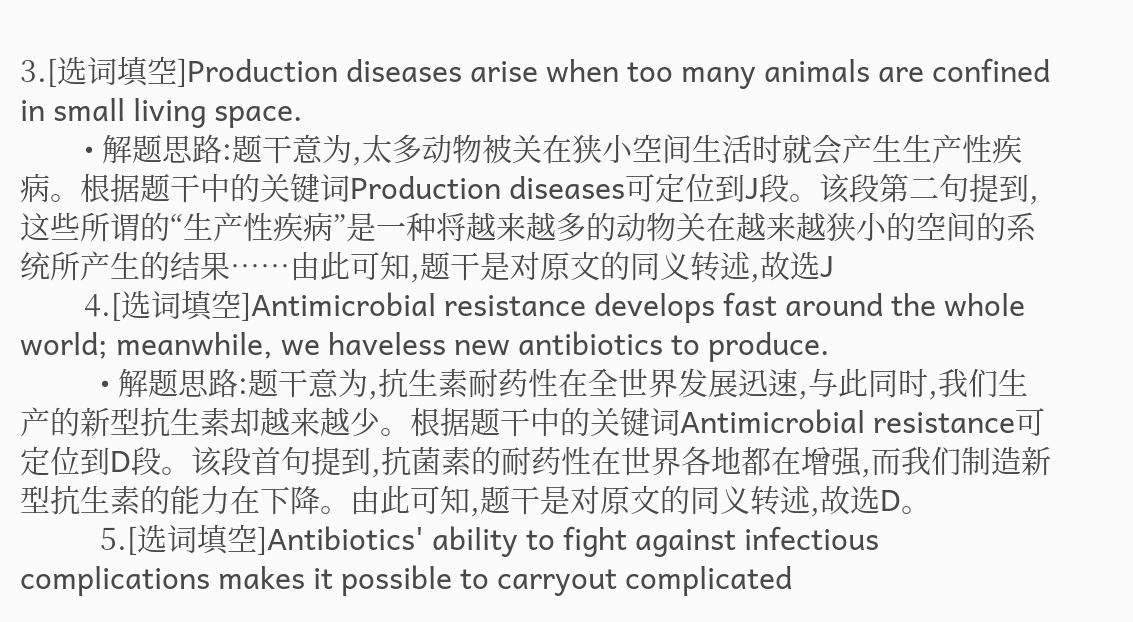3.[选词填空]Production diseases arise when too many animals are confined in small living space.
        • 解题思路:题干意为,太多动物被关在狭小空间生活时就会产生生产性疾病。根据题干中的关键词Production diseases可定位到J段。该段第二句提到,这些所谓的“生产性疾病”是一种将越来越多的动物关在越来越狭小的空间的系统所产生的结果……由此可知,题干是对原文的同义转述,故选J
        4.[选词填空]Antimicrobial resistance develops fast around the whole world; meanwhile, we haveless new antibiotics to produce.
          • 解题思路:题干意为,抗生素耐药性在全世界发展迅速,与此同时,我们生产的新型抗生素却越来越少。根据题干中的关键词Antimicrobial resistance可定位到D段。该段首句提到,抗菌素的耐药性在世界各地都在增强,而我们制造新型抗生素的能力在下降。由此可知,题干是对原文的同义转述,故选D。
          5.[选词填空]Antibiotics' ability to fight against infectious complications makes it possible to carryout complicated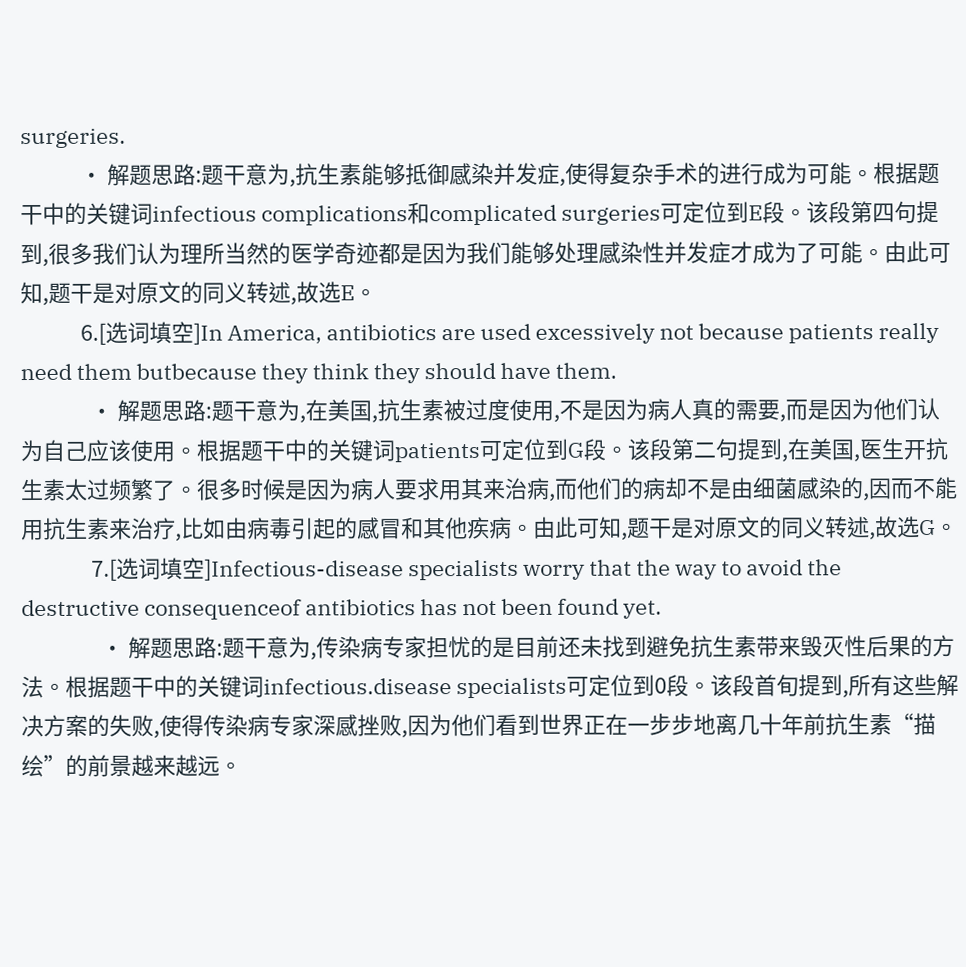surgeries.
            • 解题思路:题干意为,抗生素能够抵御感染并发症,使得复杂手术的进行成为可能。根据题干中的关键词infectious complications和complicated surgeries可定位到E段。该段第四句提到,很多我们认为理所当然的医学奇迹都是因为我们能够处理感染性并发症才成为了可能。由此可知,题干是对原文的同义转述,故选E。
            6.[选词填空]In America, antibiotics are used excessively not because patients really need them butbecause they think they should have them.
              • 解题思路:题干意为,在美国,抗生素被过度使用,不是因为病人真的需要,而是因为他们认为自己应该使用。根据题干中的关键词patients可定位到G段。该段第二句提到,在美国,医生开抗生素太过频繁了。很多时候是因为病人要求用其来治病,而他们的病却不是由细菌感染的,因而不能用抗生素来治疗,比如由病毒引起的感冒和其他疾病。由此可知,题干是对原文的同义转述,故选G。
              7.[选词填空]Infectious-disease specialists worry that the way to avoid the destructive consequenceof antibiotics has not been found yet.
                • 解题思路:题干意为,传染病专家担忧的是目前还未找到避免抗生素带来毁灭性后果的方法。根据题干中的关键词infectious.disease specialists可定位到0段。该段首旬提到,所有这些解决方案的失败,使得传染病专家深感挫败,因为他们看到世界正在一步步地离几十年前抗生素“描绘”的前景越来越远。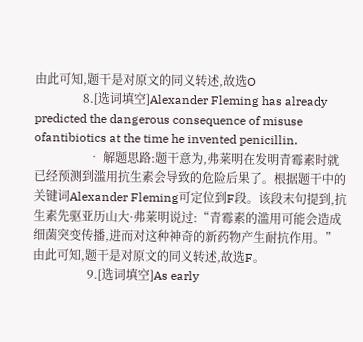由此可知,题干是对原文的同义转述,故选O
                8.[选词填空]Alexander Fleming has already predicted the dangerous consequence of misuse ofantibiotics at the time he invented penicillin.
                  • 解题思路:题干意为,弗莱明在发明青霉素时就已经预测到滥用抗生素会导致的危险后果了。根据题干中的关键词Alexander Fleming可定位到F段。该段末句提到,抗生素先驱亚历山大·弗莱明说过:“青霉素的滥用可能会造成细菌突变传播,进而对这种神奇的新药物产生耐抗作用。”由此可知,题干是对原文的同义转述,故选F。
                  9.[选词填空]As early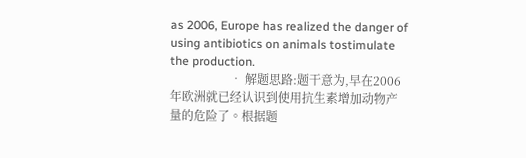as 2006, Europe has realized the danger of using antibiotics on animals tostimulate the production.
                    • 解题思路:题干意为,早在2006年欧洲就已经认识到使用抗生素增加动物产量的危险了。根据题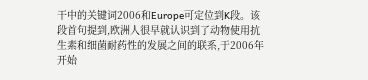干中的关键词2006和Europe可定位到K段。该段首句提到,欧洲人很早就认识到了动物使用抗生素和细菌耐药性的发展之间的联系,于2006年开始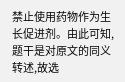禁止使用药物作为生长促进剂。由此可知,题干是对原文的同义转述,故选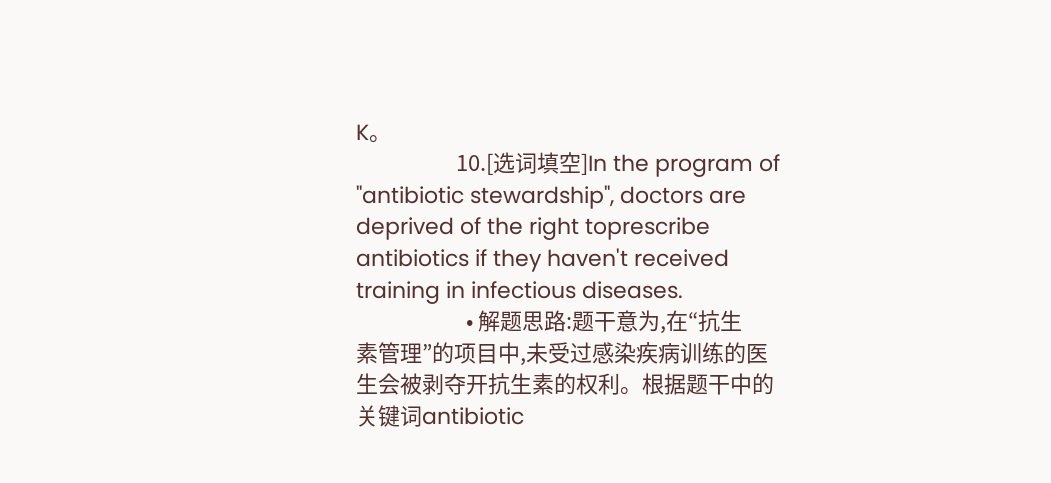K。
                    10.[选词填空]In the program of "antibiotic stewardship", doctors are deprived of the right toprescribe antibiotics if they haven't received training in infectious diseases.
                      • 解题思路:题干意为,在“抗生素管理”的项目中,未受过感染疾病训练的医生会被剥夺开抗生素的权利。根据题干中的关键词antibiotic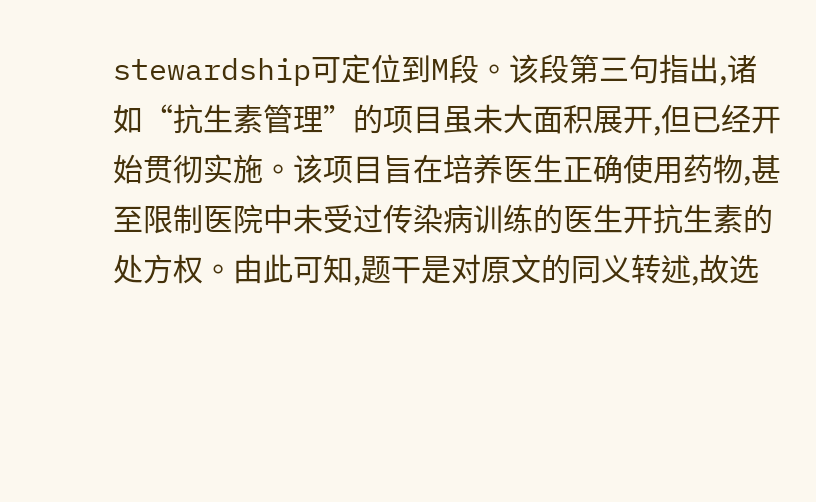stewardship可定位到M段。该段第三句指出,诸如“抗生素管理”的项目虽未大面积展开,但已经开始贯彻实施。该项目旨在培养医生正确使用药物,甚至限制医院中未受过传染病训练的医生开抗生素的处方权。由此可知,题干是对原文的同义转述,故选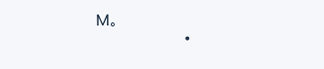M。
                      •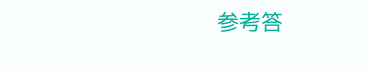参考答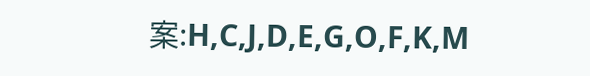案:H,C,J,D,E,G,O,F,K,M